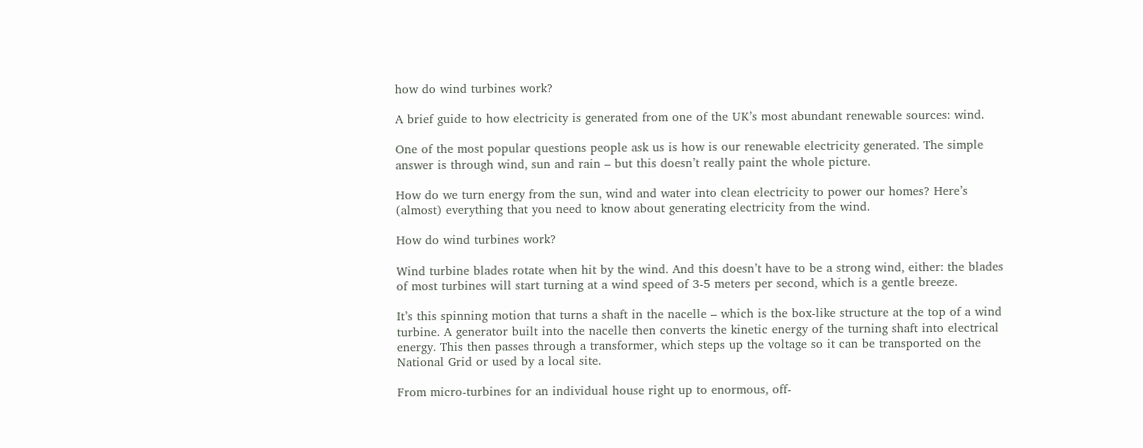how do wind turbines work?

A brief guide to how electricity is generated from one of the UK’s most abundant renewable sources: wind.

One of the most popular questions people ask us is how is our renewable electricity generated. The simple answer is through wind, sun and rain – but this doesn’t really paint the whole picture.

How do we turn energy from the sun, wind and water into clean electricity to power our homes? Here’s (almost) everything that you need to know about generating electricity from the wind.

How do wind turbines work?

Wind turbine blades rotate when hit by the wind. And this doesn’t have to be a strong wind, either: the blades of most turbines will start turning at a wind speed of 3-5 meters per second, which is a gentle breeze.

It’s this spinning motion that turns a shaft in the nacelle – which is the box-like structure at the top of a wind turbine. A generator built into the nacelle then converts the kinetic energy of the turning shaft into electrical energy. This then passes through a transformer, which steps up the voltage so it can be transported on the National Grid or used by a local site.

From micro-turbines for an individual house right up to enormous, off-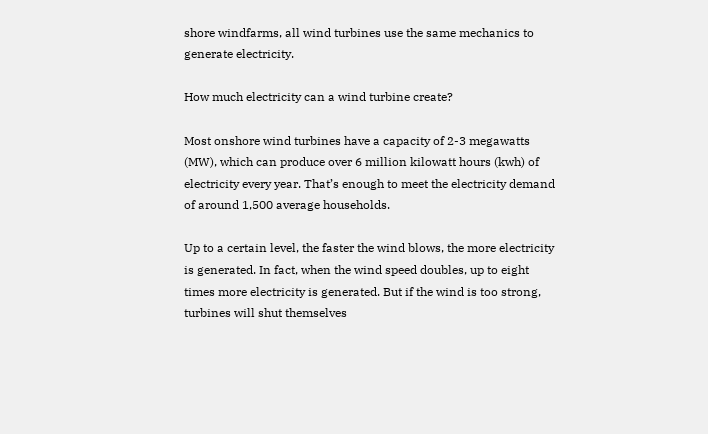shore windfarms, all wind turbines use the same mechanics to generate electricity.

How much electricity can a wind turbine create?

Most onshore wind turbines have a capacity of 2-3 megawatts (MW), which can produce over 6 million kilowatt hours (kwh) of electricity every year. That’s enough to meet the electricity demand of around 1,500 average households.

Up to a certain level, the faster the wind blows, the more electricity is generated. In fact, when the wind speed doubles, up to eight times more electricity is generated. But if the wind is too strong, turbines will shut themselves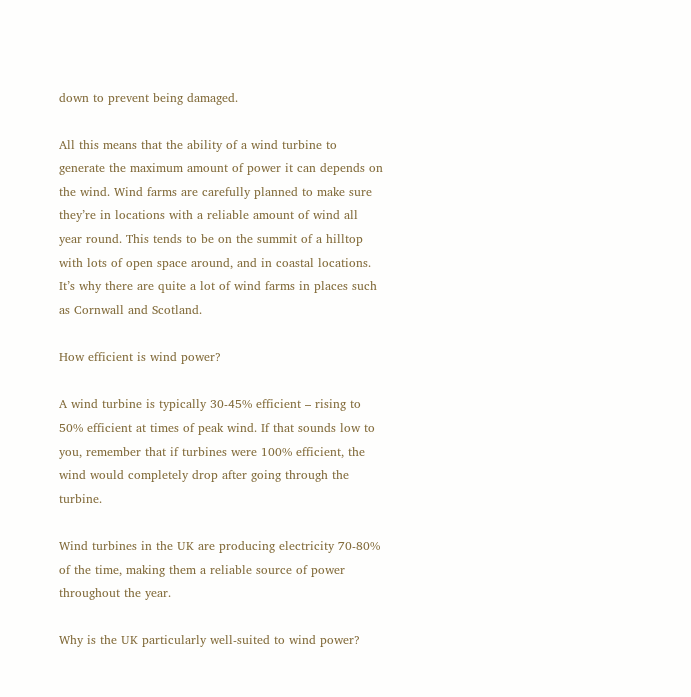down to prevent being damaged.

All this means that the ability of a wind turbine to generate the maximum amount of power it can depends on the wind. Wind farms are carefully planned to make sure they’re in locations with a reliable amount of wind all year round. This tends to be on the summit of a hilltop with lots of open space around, and in coastal locations. It’s why there are quite a lot of wind farms in places such as Cornwall and Scotland.

How efficient is wind power?

A wind turbine is typically 30-45% efficient – rising to 50% efficient at times of peak wind. If that sounds low to you, remember that if turbines were 100% efficient, the wind would completely drop after going through the turbine.

Wind turbines in the UK are producing electricity 70-80% of the time, making them a reliable source of power throughout the year.

Why is the UK particularly well-suited to wind power?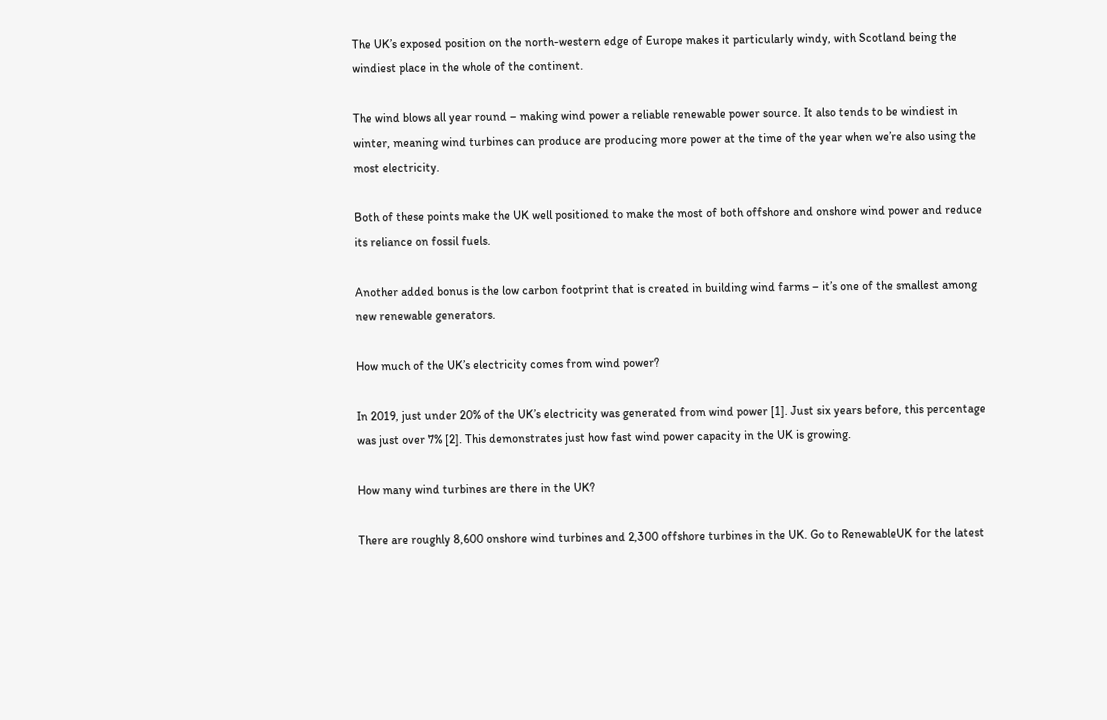The UK’s exposed position on the north-western edge of Europe makes it particularly windy, with Scotland being the windiest place in the whole of the continent.

The wind blows all year round – making wind power a reliable renewable power source. It also tends to be windiest in winter, meaning wind turbines can produce are producing more power at the time of the year when we’re also using the most electricity.

Both of these points make the UK well positioned to make the most of both offshore and onshore wind power and reduce its reliance on fossil fuels.

Another added bonus is the low carbon footprint that is created in building wind farms – it’s one of the smallest among new renewable generators.

How much of the UK’s electricity comes from wind power?

In 2019, just under 20% of the UK’s electricity was generated from wind power [1]. Just six years before, this percentage was just over 7% [2]. This demonstrates just how fast wind power capacity in the UK is growing.

How many wind turbines are there in the UK?

There are roughly 8,600 onshore wind turbines and 2,300 offshore turbines in the UK. Go to RenewableUK for the latest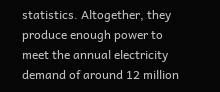statistics. Altogether, they produce enough power to meet the annual electricity demand of around 12 million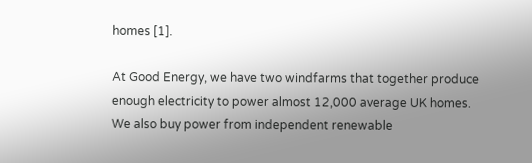homes [1].

At Good Energy, we have two windfarms that together produce enough electricity to power almost 12,000 average UK homes. We also buy power from independent renewable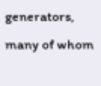generators, many of whom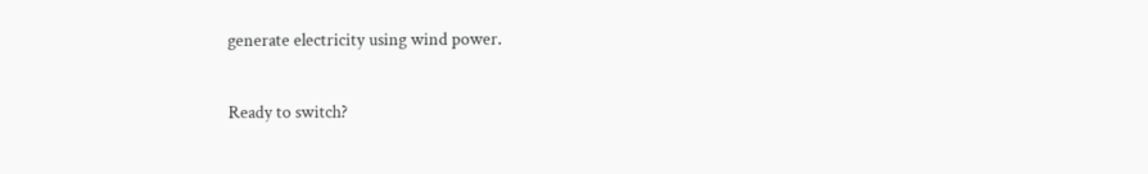generate electricity using wind power.

Ready to switch?